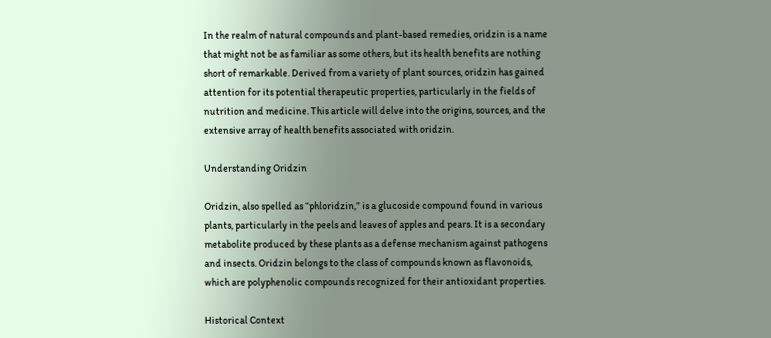In the realm of natural compounds and plant-based remedies, oridzin is a name that might not be as familiar as some others, but its health benefits are nothing short of remarkable. Derived from a variety of plant sources, oridzin has gained attention for its potential therapeutic properties, particularly in the fields of nutrition and medicine. This article will delve into the origins, sources, and the extensive array of health benefits associated with oridzin.

Understanding Oridzin

Oridzin, also spelled as “phloridzin,” is a glucoside compound found in various plants, particularly in the peels and leaves of apples and pears. It is a secondary metabolite produced by these plants as a defense mechanism against pathogens and insects. Oridzin belongs to the class of compounds known as flavonoids, which are polyphenolic compounds recognized for their antioxidant properties.

Historical Context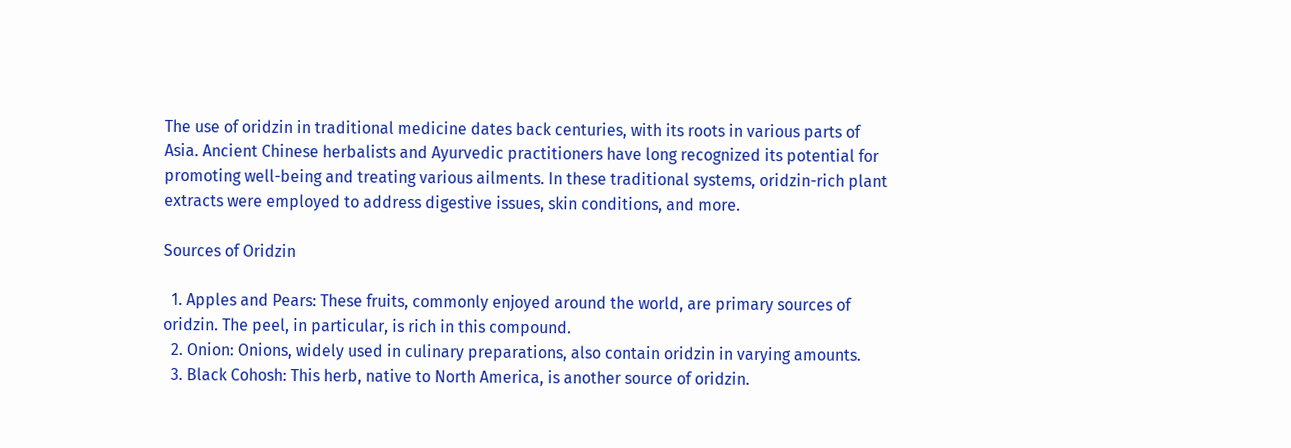The use of oridzin in traditional medicine dates back centuries, with its roots in various parts of Asia. Ancient Chinese herbalists and Ayurvedic practitioners have long recognized its potential for promoting well-being and treating various ailments. In these traditional systems, oridzin-rich plant extracts were employed to address digestive issues, skin conditions, and more.

Sources of Oridzin

  1. Apples and Pears: These fruits, commonly enjoyed around the world, are primary sources of oridzin. The peel, in particular, is rich in this compound.
  2. Onion: Onions, widely used in culinary preparations, also contain oridzin in varying amounts.
  3. Black Cohosh: This herb, native to North America, is another source of oridzin.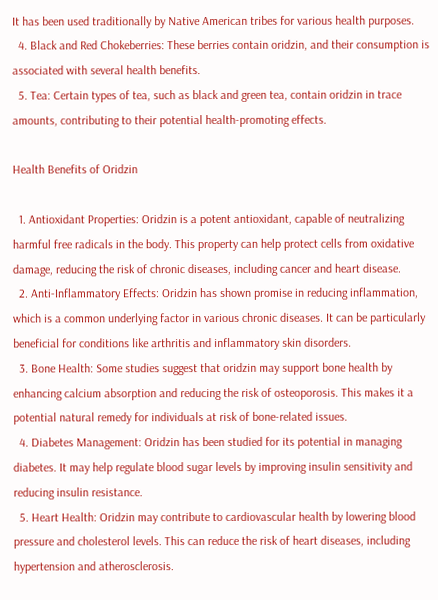It has been used traditionally by Native American tribes for various health purposes.
  4. Black and Red Chokeberries: These berries contain oridzin, and their consumption is associated with several health benefits.
  5. Tea: Certain types of tea, such as black and green tea, contain oridzin in trace amounts, contributing to their potential health-promoting effects.

Health Benefits of Oridzin

  1. Antioxidant Properties: Oridzin is a potent antioxidant, capable of neutralizing harmful free radicals in the body. This property can help protect cells from oxidative damage, reducing the risk of chronic diseases, including cancer and heart disease.
  2. Anti-Inflammatory Effects: Oridzin has shown promise in reducing inflammation, which is a common underlying factor in various chronic diseases. It can be particularly beneficial for conditions like arthritis and inflammatory skin disorders.
  3. Bone Health: Some studies suggest that oridzin may support bone health by enhancing calcium absorption and reducing the risk of osteoporosis. This makes it a potential natural remedy for individuals at risk of bone-related issues.
  4. Diabetes Management: Oridzin has been studied for its potential in managing diabetes. It may help regulate blood sugar levels by improving insulin sensitivity and reducing insulin resistance.
  5. Heart Health: Oridzin may contribute to cardiovascular health by lowering blood pressure and cholesterol levels. This can reduce the risk of heart diseases, including hypertension and atherosclerosis.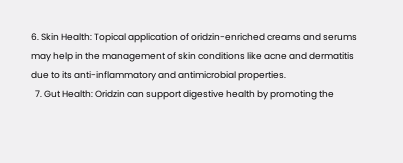6. Skin Health: Topical application of oridzin-enriched creams and serums may help in the management of skin conditions like acne and dermatitis due to its anti-inflammatory and antimicrobial properties.
  7. Gut Health: Oridzin can support digestive health by promoting the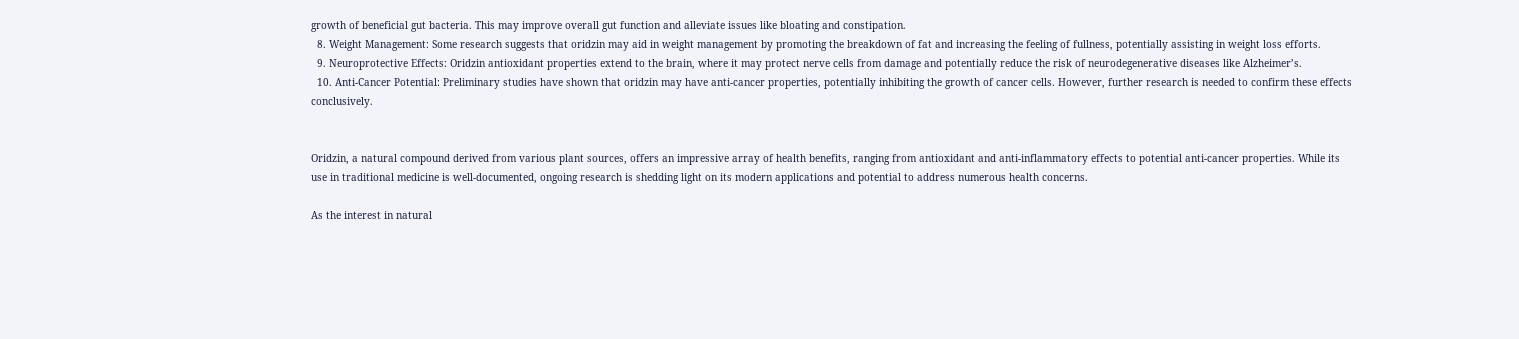growth of beneficial gut bacteria. This may improve overall gut function and alleviate issues like bloating and constipation.
  8. Weight Management: Some research suggests that oridzin may aid in weight management by promoting the breakdown of fat and increasing the feeling of fullness, potentially assisting in weight loss efforts.
  9. Neuroprotective Effects: Oridzin antioxidant properties extend to the brain, where it may protect nerve cells from damage and potentially reduce the risk of neurodegenerative diseases like Alzheimer’s.
  10. Anti-Cancer Potential: Preliminary studies have shown that oridzin may have anti-cancer properties, potentially inhibiting the growth of cancer cells. However, further research is needed to confirm these effects conclusively.


Oridzin, a natural compound derived from various plant sources, offers an impressive array of health benefits, ranging from antioxidant and anti-inflammatory effects to potential anti-cancer properties. While its use in traditional medicine is well-documented, ongoing research is shedding light on its modern applications and potential to address numerous health concerns.

As the interest in natural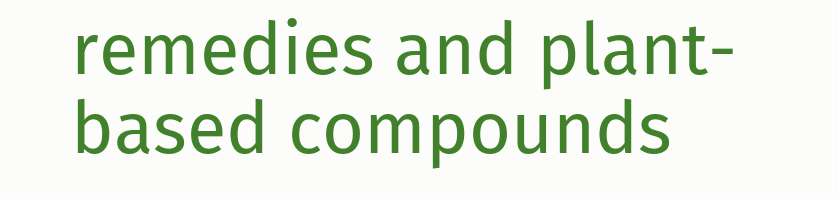remedies and plant-based compounds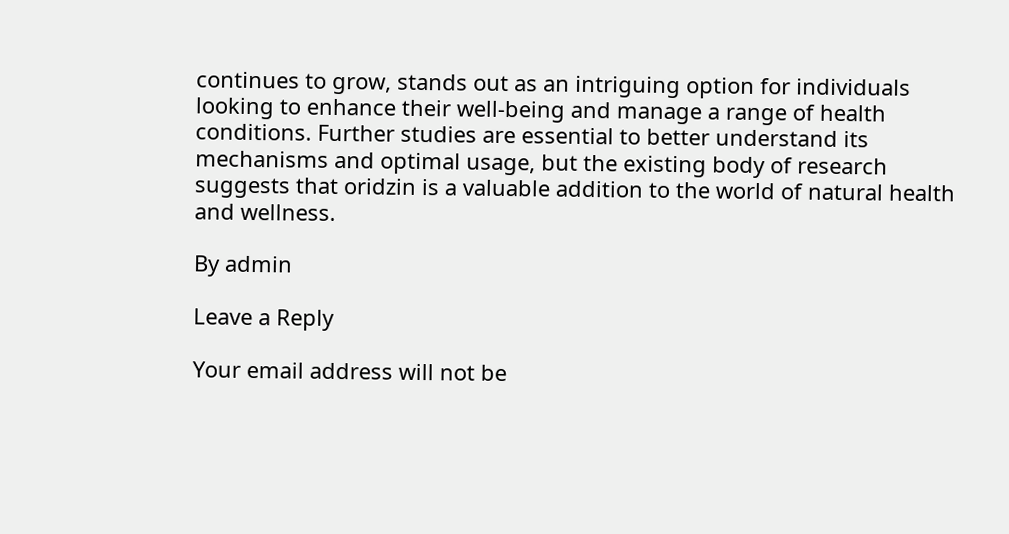continues to grow, stands out as an intriguing option for individuals looking to enhance their well-being and manage a range of health conditions. Further studies are essential to better understand its mechanisms and optimal usage, but the existing body of research suggests that oridzin is a valuable addition to the world of natural health and wellness.

By admin

Leave a Reply

Your email address will not be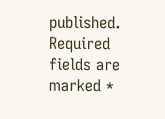published. Required fields are marked *